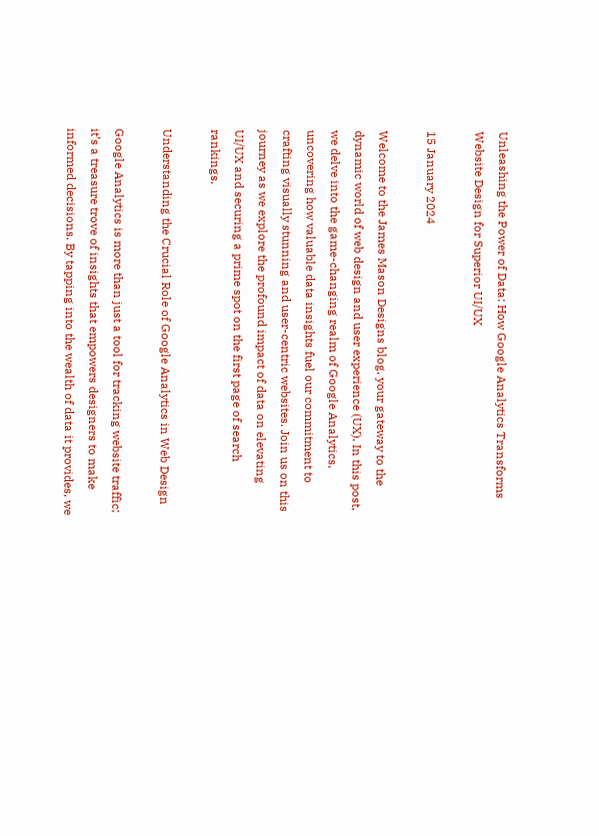Unleashing the Power of Data: How Google Analytics Transforms Website Design for Superior UI/UX

15 January 2024

Welcome to the James Mason Designs blog, your gateway to the dynamic world of web design and user experience (UX). In this post, we delve into the game-changing realm of Google Analytics, uncovering how valuable data insights fuel our commitment to crafting visually stunning and user-centric websites. Join us on this journey as we explore the profound impact of data on elevating UI/UX and securing a prime spot on the first page of search rankings.

Understanding the Crucial Role of Google Analytics in Web Design

Google Analytics is more than just a tool for tracking website traffic; it’s a treasure trove of insights that empowers designers to make informed decisions. By tapping into the wealth of data it provides, we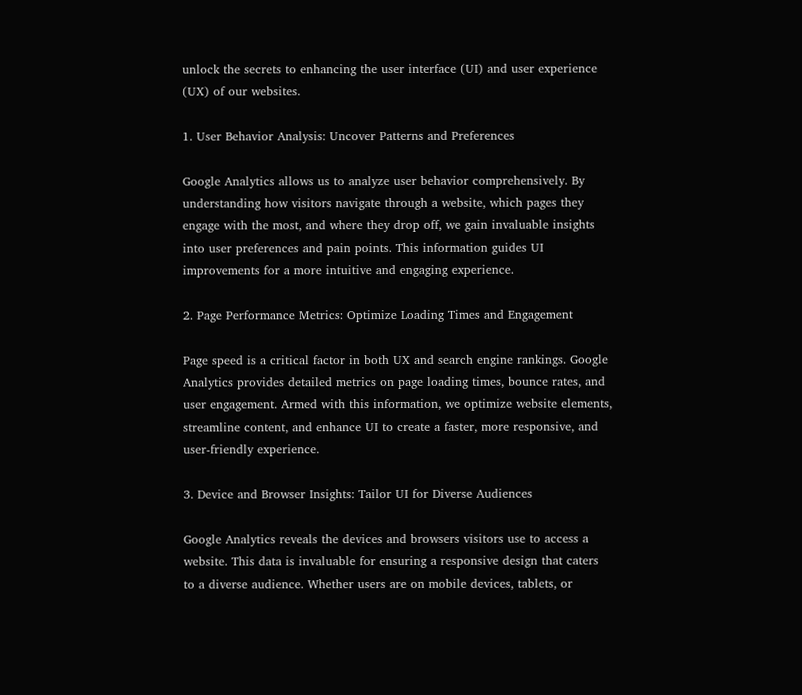unlock the secrets to enhancing the user interface (UI) and user experience (UX) of our websites.

1. User Behavior Analysis: Uncover Patterns and Preferences

Google Analytics allows us to analyze user behavior comprehensively. By understanding how visitors navigate through a website, which pages they engage with the most, and where they drop off, we gain invaluable insights into user preferences and pain points. This information guides UI improvements for a more intuitive and engaging experience.

2. Page Performance Metrics: Optimize Loading Times and Engagement

Page speed is a critical factor in both UX and search engine rankings. Google Analytics provides detailed metrics on page loading times, bounce rates, and user engagement. Armed with this information, we optimize website elements, streamline content, and enhance UI to create a faster, more responsive, and user-friendly experience.

3. Device and Browser Insights: Tailor UI for Diverse Audiences

Google Analytics reveals the devices and browsers visitors use to access a website. This data is invaluable for ensuring a responsive design that caters to a diverse audience. Whether users are on mobile devices, tablets, or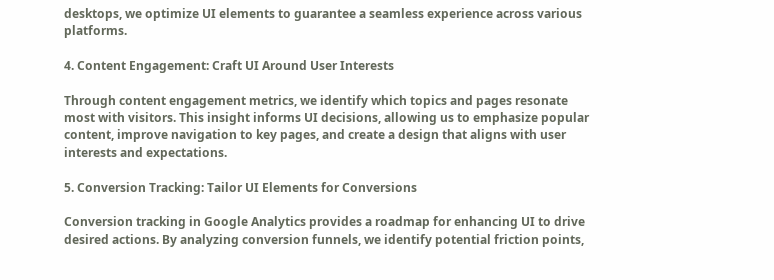desktops, we optimize UI elements to guarantee a seamless experience across various platforms.

4. Content Engagement: Craft UI Around User Interests

Through content engagement metrics, we identify which topics and pages resonate most with visitors. This insight informs UI decisions, allowing us to emphasize popular content, improve navigation to key pages, and create a design that aligns with user interests and expectations.

5. Conversion Tracking: Tailor UI Elements for Conversions

Conversion tracking in Google Analytics provides a roadmap for enhancing UI to drive desired actions. By analyzing conversion funnels, we identify potential friction points,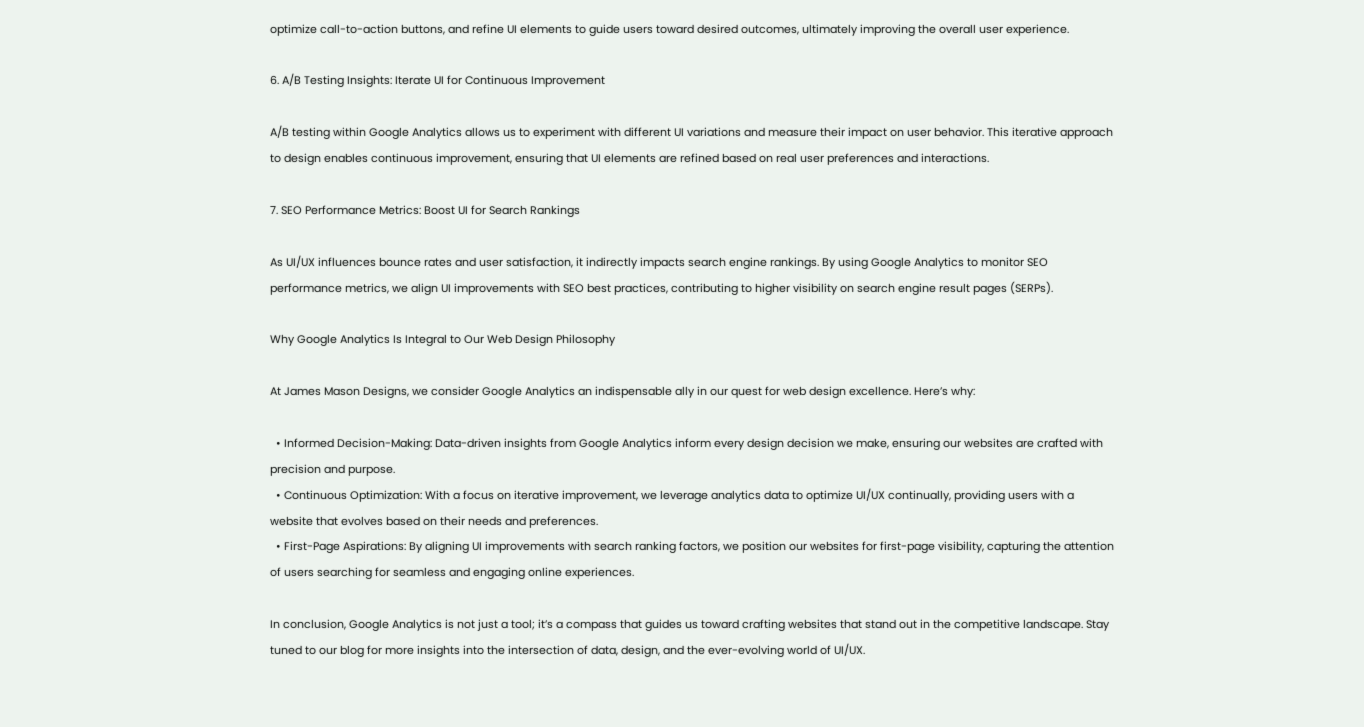optimize call-to-action buttons, and refine UI elements to guide users toward desired outcomes, ultimately improving the overall user experience.

6. A/B Testing Insights: Iterate UI for Continuous Improvement

A/B testing within Google Analytics allows us to experiment with different UI variations and measure their impact on user behavior. This iterative approach to design enables continuous improvement, ensuring that UI elements are refined based on real user preferences and interactions.

7. SEO Performance Metrics: Boost UI for Search Rankings

As UI/UX influences bounce rates and user satisfaction, it indirectly impacts search engine rankings. By using Google Analytics to monitor SEO performance metrics, we align UI improvements with SEO best practices, contributing to higher visibility on search engine result pages (SERPs).

Why Google Analytics Is Integral to Our Web Design Philosophy

At James Mason Designs, we consider Google Analytics an indispensable ally in our quest for web design excellence. Here’s why:

  • Informed Decision-Making: Data-driven insights from Google Analytics inform every design decision we make, ensuring our websites are crafted with precision and purpose.
  • Continuous Optimization: With a focus on iterative improvement, we leverage analytics data to optimize UI/UX continually, providing users with a website that evolves based on their needs and preferences.
  • First-Page Aspirations: By aligning UI improvements with search ranking factors, we position our websites for first-page visibility, capturing the attention of users searching for seamless and engaging online experiences.

In conclusion, Google Analytics is not just a tool; it’s a compass that guides us toward crafting websites that stand out in the competitive landscape. Stay tuned to our blog for more insights into the intersection of data, design, and the ever-evolving world of UI/UX.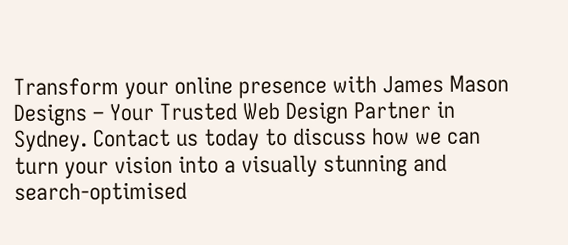Transform your online presence with James Mason Designs – Your Trusted Web Design Partner in Sydney. Contact us today to discuss how we can turn your vision into a visually stunning and search-optimised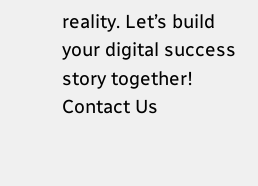reality. Let’s build your digital success story together!
Contact Us